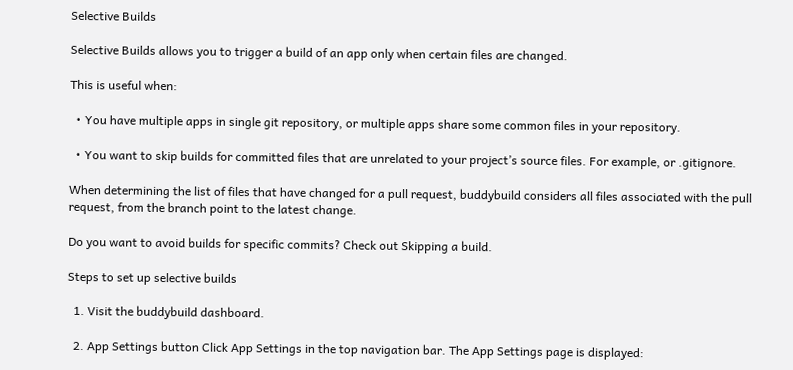Selective Builds

Selective Builds allows you to trigger a build of an app only when certain files are changed.

This is useful when:

  • You have multiple apps in single git repository, or multiple apps share some common files in your repository.

  • You want to skip builds for committed files that are unrelated to your project’s source files. For example, or .gitignore.

When determining the list of files that have changed for a pull request, buddybuild considers all files associated with the pull request, from the branch point to the latest change.

Do you want to avoid builds for specific commits? Check out Skipping a build.

Steps to set up selective builds

  1. Visit the buddybuild dashboard.

  2. App Settings button Click App Settings in the top navigation bar. The App Settings page is displayed: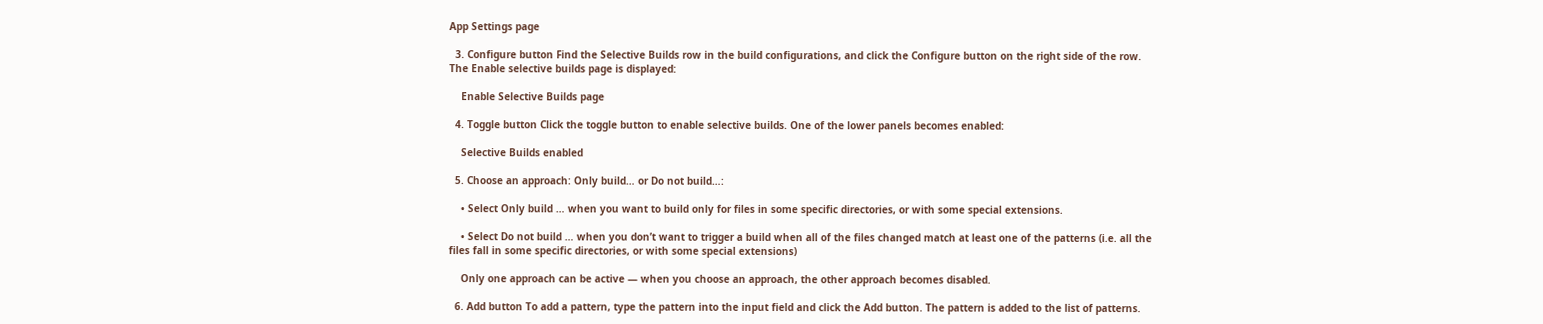App Settings page

  3. Configure button Find the Selective Builds row in the build configurations, and click the Configure button on the right side of the row. The Enable selective builds page is displayed:

    Enable Selective Builds page

  4. Toggle button Click the toggle button to enable selective builds. One of the lower panels becomes enabled:

    Selective Builds enabled

  5. Choose an approach: Only build… or Do not build…:

    • Select Only build … when you want to build only for files in some specific directories, or with some special extensions.

    • Select Do not build … when you don’t want to trigger a build when all of the files changed match at least one of the patterns (i.e. all the files fall in some specific directories, or with some special extensions)

    Only one approach can be active — when you choose an approach, the other approach becomes disabled.

  6. Add button To add a pattern, type the pattern into the input field and click the Add button. The pattern is added to the list of patterns.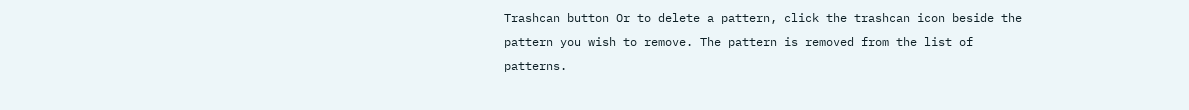Trashcan button Or to delete a pattern, click the trashcan icon beside the pattern you wish to remove. The pattern is removed from the list of patterns.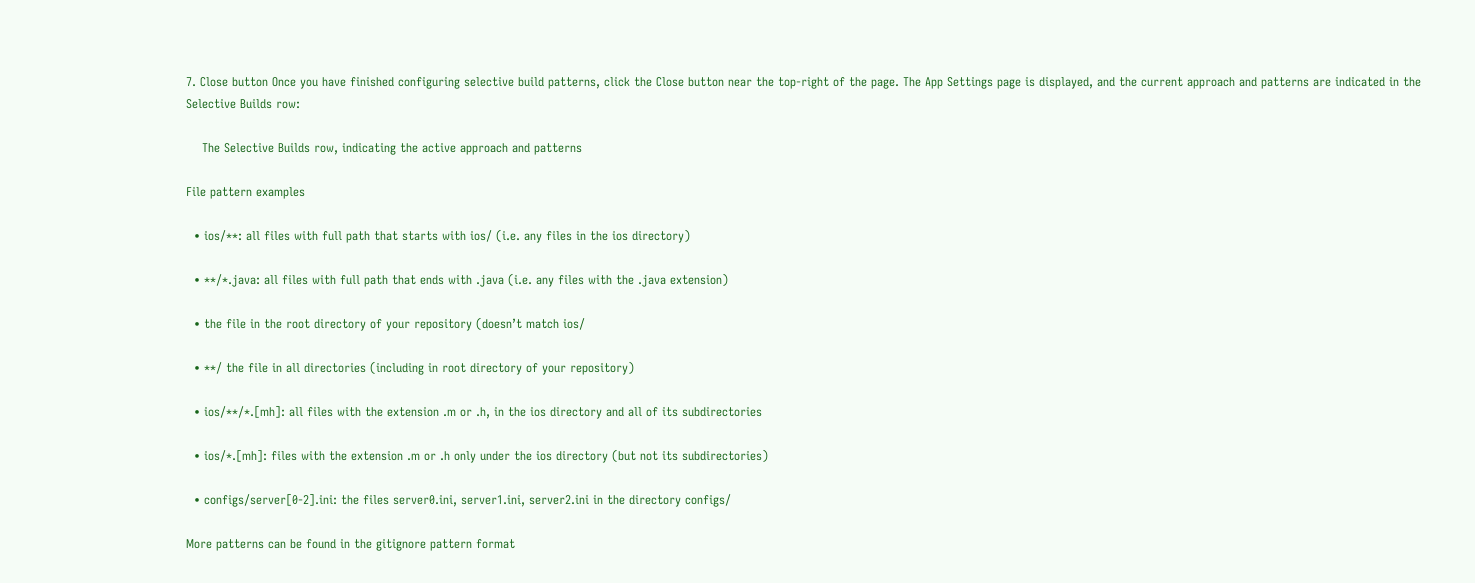7. Close button Once you have finished configuring selective build patterns, click the Close button near the top-right of the page. The App Settings page is displayed, and the current approach and patterns are indicated in the Selective Builds row:

    The Selective Builds row, indicating the active approach and patterns

File pattern examples

  • ios/**: all files with full path that starts with ios/ (i.e. any files in the ios directory)

  • **/*.java: all files with full path that ends with .java (i.e. any files with the .java extension)

  • the file in the root directory of your repository (doesn’t match ios/

  • **/ the file in all directories (including in root directory of your repository)

  • ios/**/*.[mh]: all files with the extension .m or .h, in the ios directory and all of its subdirectories

  • ios/*.[mh]: files with the extension .m or .h only under the ios directory (but not its subdirectories)

  • configs/server[0-2].ini: the files server0.ini, server1.ini, server2.ini in the directory configs/

More patterns can be found in the gitignore pattern format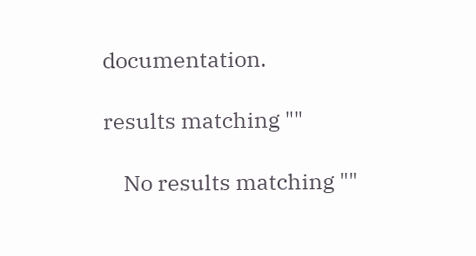documentation.

results matching ""

    No results matching ""